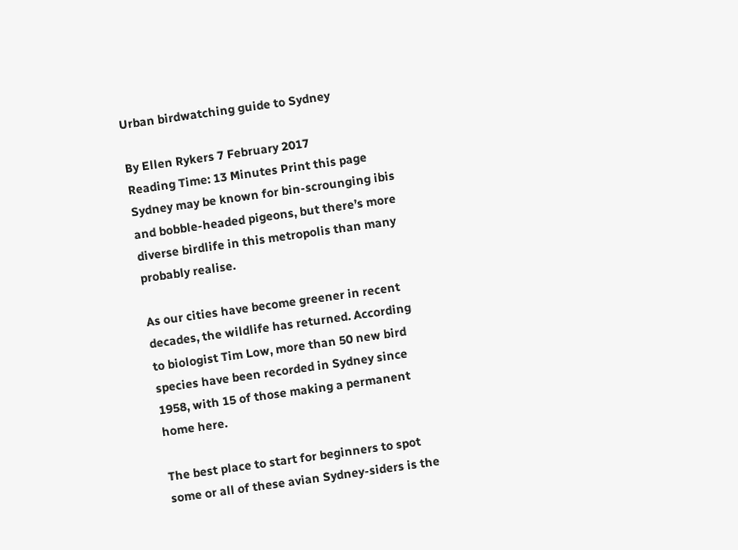Urban birdwatching guide to Sydney

By Ellen Rykers 7 February 2017
Reading Time: 13 Minutes Print this page
Sydney may be known for bin-scrounging ibis and bobble-headed pigeons, but there’s more diverse birdlife in this metropolis than many probably realise.

As our cities have become greener in recent decades, the wildlife has returned. According to biologist Tim Low, more than 50 new bird species have been recorded in Sydney since 1958, with 15 of those making a permanent home here.

The best place to start for beginners to spot some or all of these avian Sydney-siders is the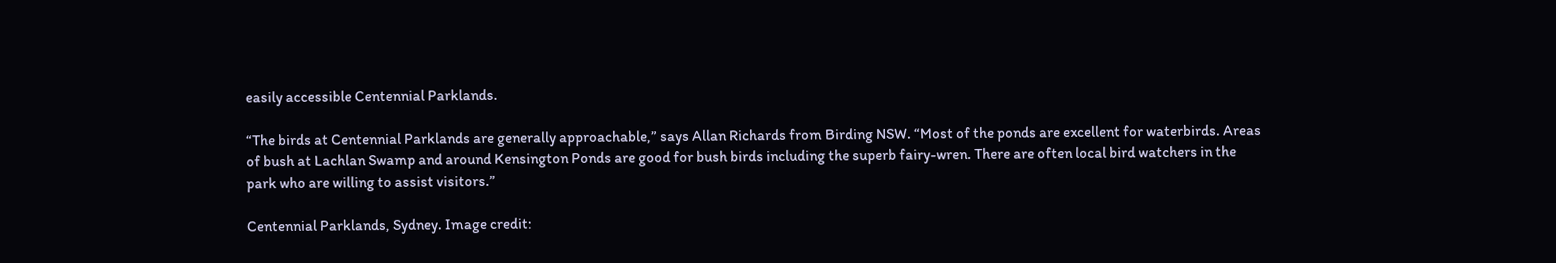easily accessible Centennial Parklands.

“The birds at Centennial Parklands are generally approachable,” says Allan Richards from Birding NSW. “Most of the ponds are excellent for waterbirds. Areas of bush at Lachlan Swamp and around Kensington Ponds are good for bush birds including the superb fairy-wren. There are often local bird watchers in the park who are willing to assist visitors.”

Centennial Parklands, Sydney. Image credit: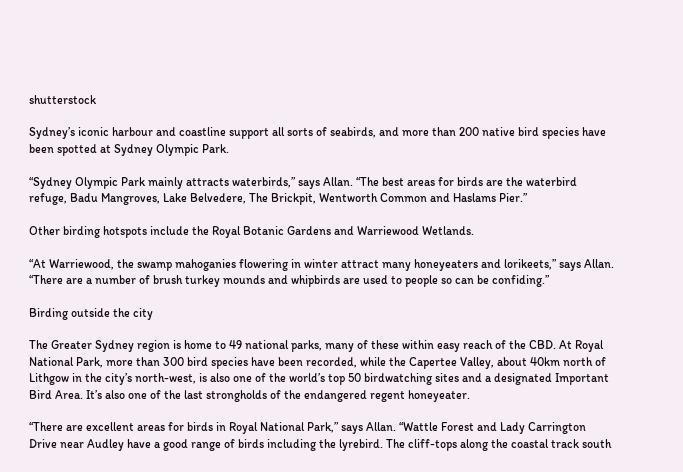shutterstock

Sydney’s iconic harbour and coastline support all sorts of seabirds, and more than 200 native bird species have been spotted at Sydney Olympic Park.

“Sydney Olympic Park mainly attracts waterbirds,” says Allan. “The best areas for birds are the waterbird refuge, Badu Mangroves, Lake Belvedere, The Brickpit, Wentworth Common and Haslams Pier.”

Other birding hotspots include the Royal Botanic Gardens and Warriewood Wetlands.

“At Warriewood, the swamp mahoganies flowering in winter attract many honeyeaters and lorikeets,” says Allan. “There are a number of brush turkey mounds and whipbirds are used to people so can be confiding.”

Birding outside the city

The Greater Sydney region is home to 49 national parks, many of these within easy reach of the CBD. At Royal National Park, more than 300 bird species have been recorded, while the Capertee Valley, about 40km north of Lithgow in the city’s north-west, is also one of the world’s top 50 birdwatching sites and a designated Important Bird Area. It’s also one of the last strongholds of the endangered regent honeyeater.

“There are excellent areas for birds in Royal National Park,” says Allan. “Wattle Forest and Lady Carrington Drive near Audley have a good range of birds including the lyrebird. The cliff-tops along the coastal track south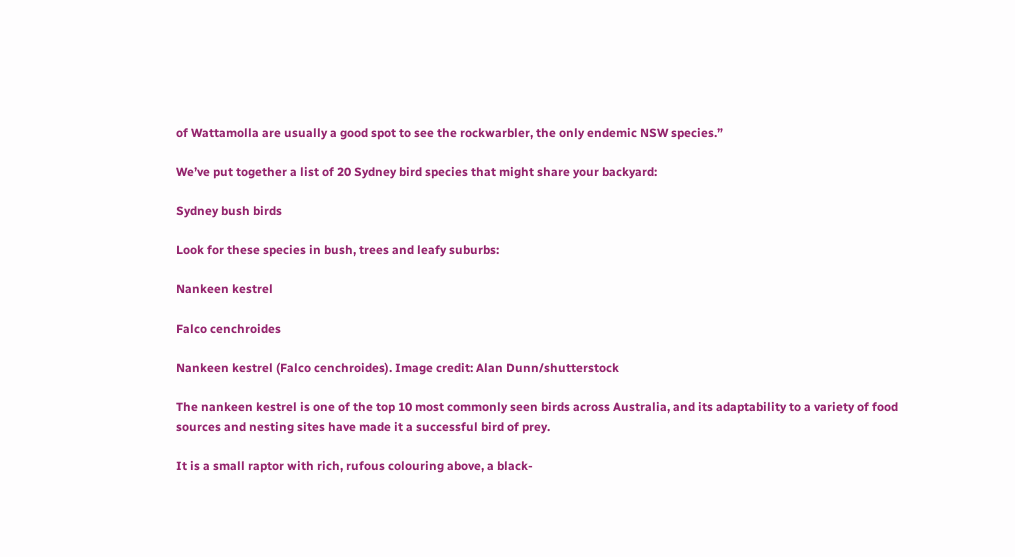of Wattamolla are usually a good spot to see the rockwarbler, the only endemic NSW species.”

We’ve put together a list of 20 Sydney bird species that might share your backyard:

Sydney bush birds

Look for these species in bush, trees and leafy suburbs:

Nankeen kestrel

Falco cenchroides

Nankeen kestrel (Falco cenchroides). Image credit: Alan Dunn/shutterstock

The nankeen kestrel is one of the top 10 most commonly seen birds across Australia, and its adaptability to a variety of food sources and nesting sites have made it a successful bird of prey.

It is a small raptor with rich, rufous colouring above, a black-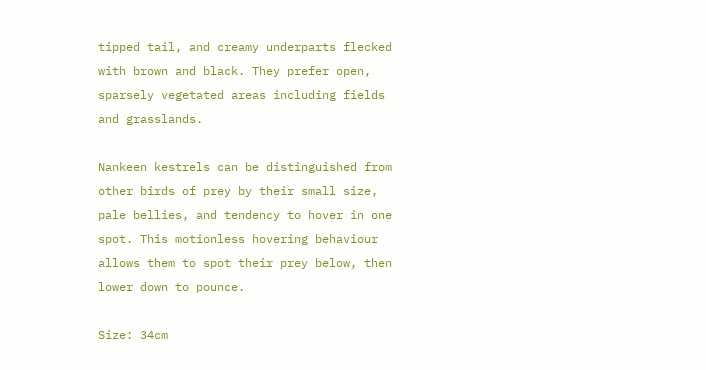tipped tail, and creamy underparts flecked with brown and black. They prefer open, sparsely vegetated areas including fields and grasslands.

Nankeen kestrels can be distinguished from other birds of prey by their small size, pale bellies, and tendency to hover in one spot. This motionless hovering behaviour allows them to spot their prey below, then lower down to pounce.

Size: 34cm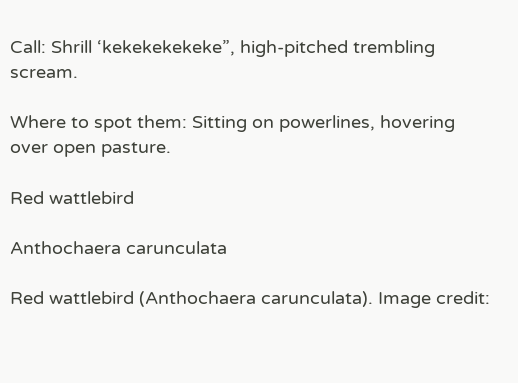Call: Shrill ‘kekekekekeke”, high-pitched trembling scream.

Where to spot them: Sitting on powerlines, hovering over open pasture.

Red wattlebird

Anthochaera carunculata

Red wattlebird (Anthochaera carunculata). Image credit: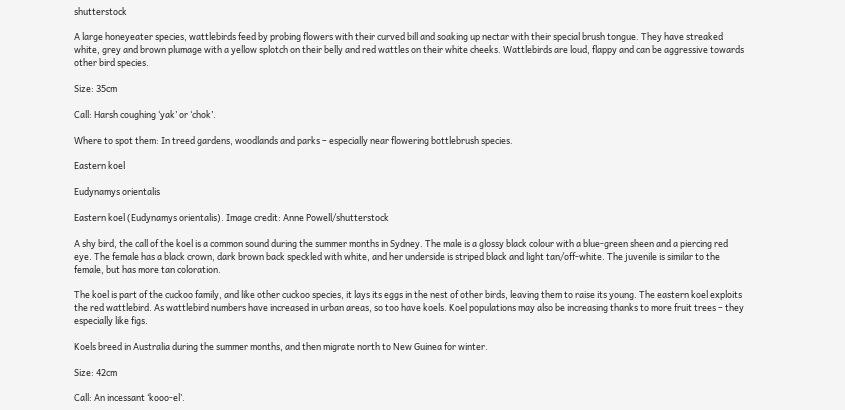shutterstock

A large honeyeater species, wattlebirds feed by probing flowers with their curved bill and soaking up nectar with their special brush tongue. They have streaked white, grey and brown plumage with a yellow splotch on their belly and red wattles on their white cheeks. Wattlebirds are loud, flappy and can be aggressive towards other bird species.

Size: 35cm

Call: Harsh coughing ‘yak’ or ‘chok’.

Where to spot them: In treed gardens, woodlands and parks – especially near flowering bottlebrush species.

Eastern koel

Eudynamys orientalis

Eastern koel (Eudynamys orientalis). Image credit: Anne Powell/shutterstock

A shy bird, the call of the koel is a common sound during the summer months in Sydney. The male is a glossy black colour with a blue-green sheen and a piercing red eye. The female has a black crown, dark brown back speckled with white, and her underside is striped black and light tan/off-white. The juvenile is similar to the female, but has more tan coloration.

The koel is part of the cuckoo family, and like other cuckoo species, it lays its eggs in the nest of other birds, leaving them to raise its young. The eastern koel exploits the red wattlebird. As wattlebird numbers have increased in urban areas, so too have koels. Koel populations may also be increasing thanks to more fruit trees – they especially like figs.

Koels breed in Australia during the summer months, and then migrate north to New Guinea for winter.

Size: 42cm

Call: An incessant ‘kooo-el’.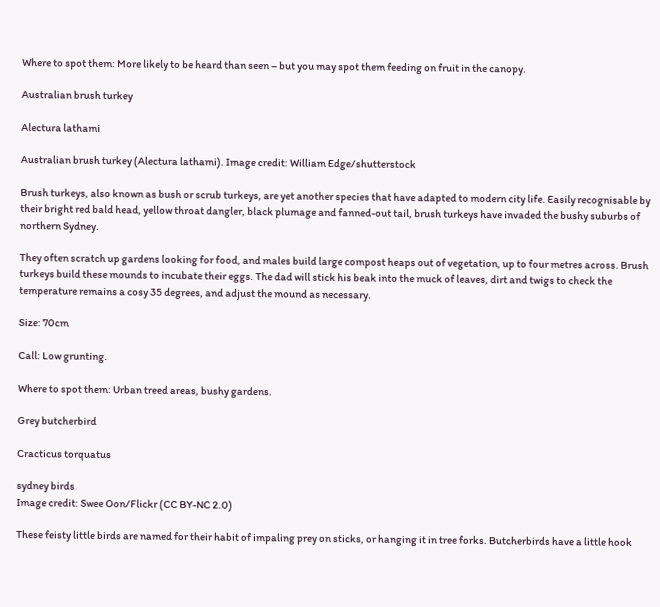Where to spot them: More likely to be heard than seen – but you may spot them feeding on fruit in the canopy.

Australian brush turkey

Alectura lathami

Australian brush turkey (Alectura lathami). Image credit: William Edge/shutterstock

Brush turkeys, also known as bush or scrub turkeys, are yet another species that have adapted to modern city life. Easily recognisable by their bright red bald head, yellow throat dangler, black plumage and fanned-out tail, brush turkeys have invaded the bushy suburbs of northern Sydney.

They often scratch up gardens looking for food, and males build large compost heaps out of vegetation, up to four metres across. Brush turkeys build these mounds to incubate their eggs. The dad will stick his beak into the muck of leaves, dirt and twigs to check the temperature remains a cosy 35 degrees, and adjust the mound as necessary.

Size: 70cm

Call: Low grunting.

Where to spot them: Urban treed areas, bushy gardens.

Grey butcherbird

Cracticus torquatus

sydney birds
Image credit: Swee Oon/Flickr (CC BY-NC 2.0)

These feisty little birds are named for their habit of impaling prey on sticks, or hanging it in tree forks. Butcherbirds have a little hook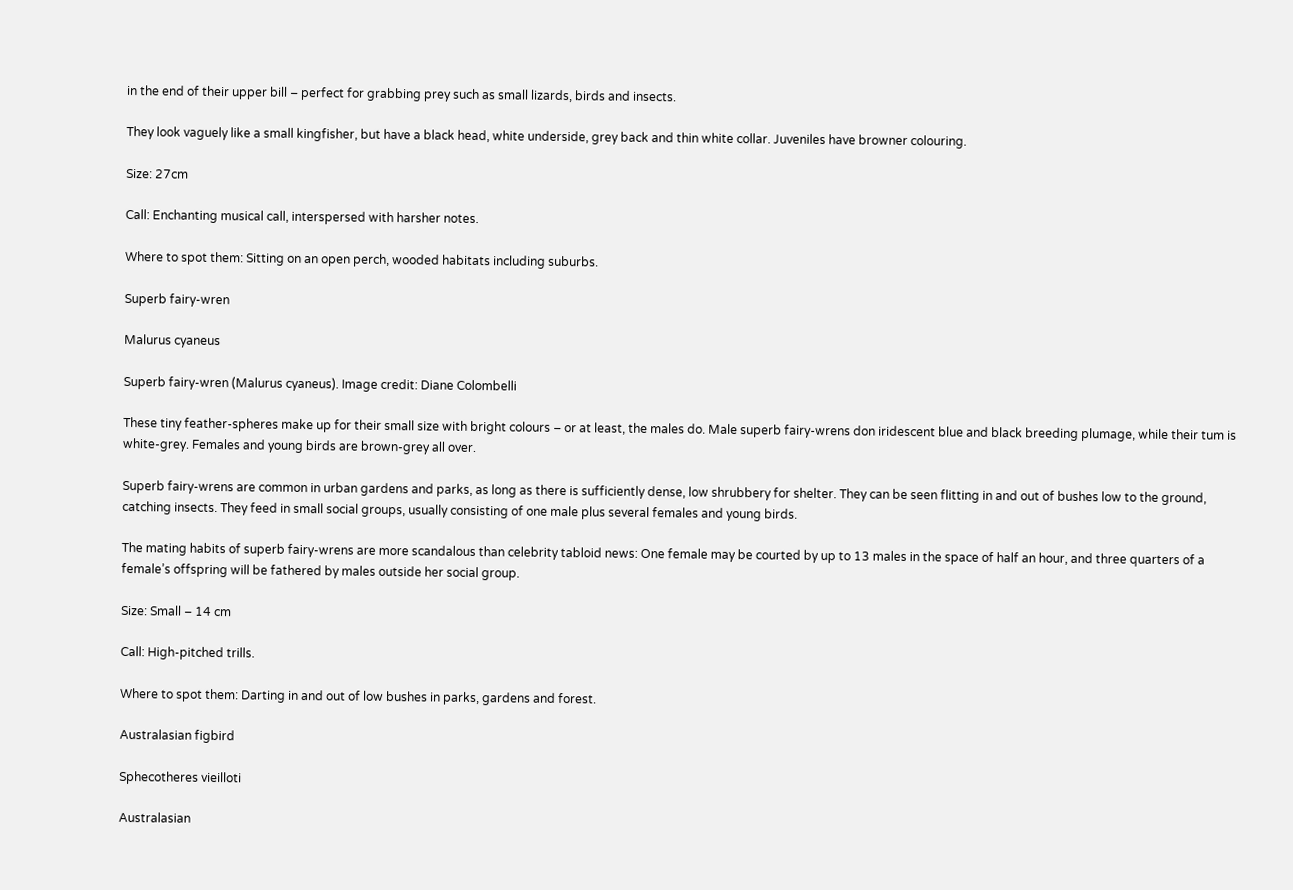in the end of their upper bill – perfect for grabbing prey such as small lizards, birds and insects.

They look vaguely like a small kingfisher, but have a black head, white underside, grey back and thin white collar. Juveniles have browner colouring.

Size: 27cm

Call: Enchanting musical call, interspersed with harsher notes.

Where to spot them: Sitting on an open perch, wooded habitats including suburbs.

Superb fairy-wren

Malurus cyaneus

Superb fairy-wren (Malurus cyaneus). Image credit: Diane Colombelli

These tiny feather-spheres make up for their small size with bright colours – or at least, the males do. Male superb fairy-wrens don iridescent blue and black breeding plumage, while their tum is white-grey. Females and young birds are brown-grey all over.

Superb fairy-wrens are common in urban gardens and parks, as long as there is sufficiently dense, low shrubbery for shelter. They can be seen flitting in and out of bushes low to the ground, catching insects. They feed in small social groups, usually consisting of one male plus several females and young birds.

The mating habits of superb fairy-wrens are more scandalous than celebrity tabloid news: One female may be courted by up to 13 males in the space of half an hour, and three quarters of a female’s offspring will be fathered by males outside her social group.

Size: Small – 14 cm

Call: High-pitched trills.

Where to spot them: Darting in and out of low bushes in parks, gardens and forest.

Australasian figbird

Sphecotheres vieilloti

Australasian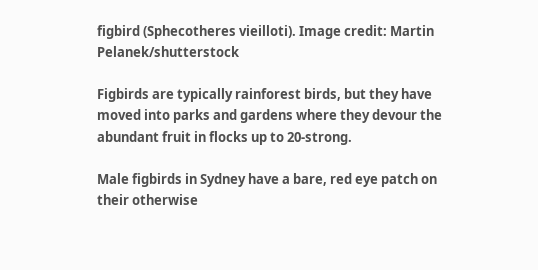figbird (Sphecotheres vieilloti). Image credit: Martin Pelanek/shutterstock

Figbirds are typically rainforest birds, but they have moved into parks and gardens where they devour the abundant fruit in flocks up to 20-strong.

Male figbirds in Sydney have a bare, red eye patch on their otherwise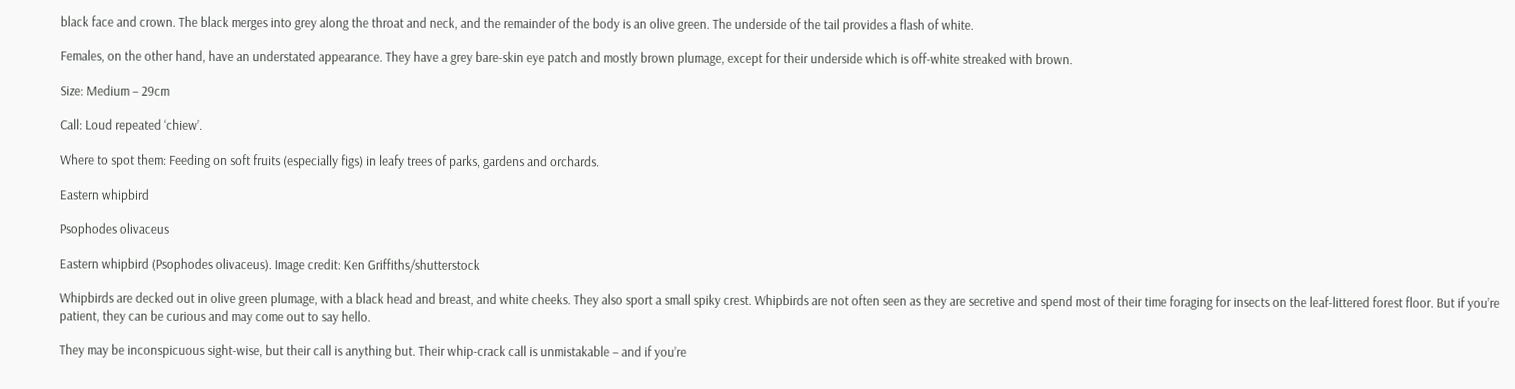black face and crown. The black merges into grey along the throat and neck, and the remainder of the body is an olive green. The underside of the tail provides a flash of white.

Females, on the other hand, have an understated appearance. They have a grey bare-skin eye patch and mostly brown plumage, except for their underside which is off-white streaked with brown.

Size: Medium – 29cm

Call: Loud repeated ‘chiew’.

Where to spot them: Feeding on soft fruits (especially figs) in leafy trees of parks, gardens and orchards.

Eastern whipbird

Psophodes olivaceus

Eastern whipbird (Psophodes olivaceus). Image credit: Ken Griffiths/shutterstock

Whipbirds are decked out in olive green plumage, with a black head and breast, and white cheeks. They also sport a small spiky crest. Whipbirds are not often seen as they are secretive and spend most of their time foraging for insects on the leaf-littered forest floor. But if you’re patient, they can be curious and may come out to say hello.

They may be inconspicuous sight-wise, but their call is anything but. Their whip-crack call is unmistakable – and if you’re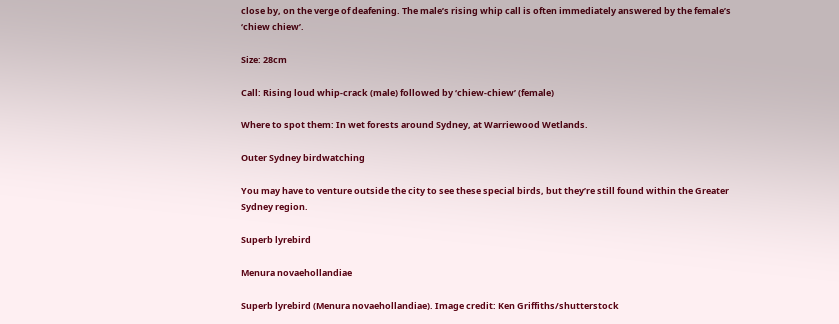close by, on the verge of deafening. The male’s rising whip call is often immediately answered by the female’s ‘chiew chiew’.

Size: 28cm

Call: Rising loud whip-crack (male) followed by ‘chiew-chiew’ (female)

Where to spot them: In wet forests around Sydney, at Warriewood Wetlands.

Outer Sydney birdwatching

You may have to venture outside the city to see these special birds, but they’re still found within the Greater Sydney region.

Superb lyrebird

Menura novaehollandiae

Superb lyrebird (Menura novaehollandiae). Image credit: Ken Griffiths/shutterstock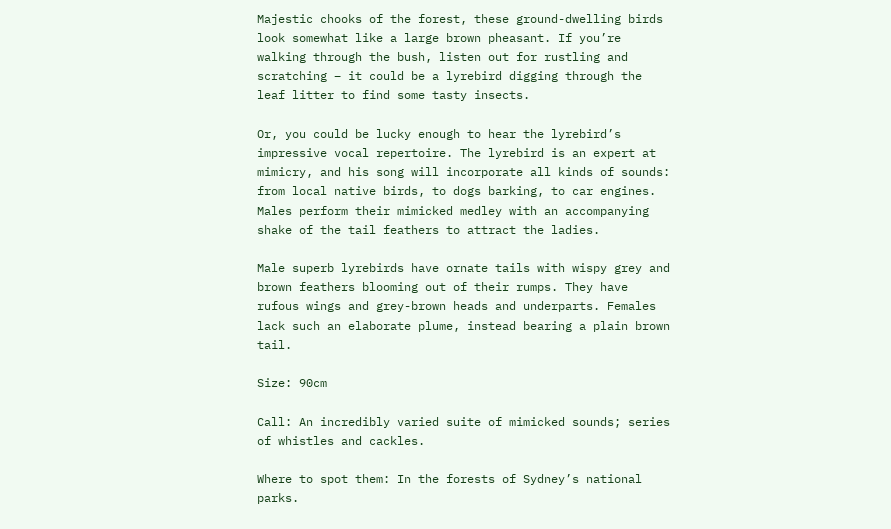Majestic chooks of the forest, these ground-dwelling birds look somewhat like a large brown pheasant. If you’re walking through the bush, listen out for rustling and scratching – it could be a lyrebird digging through the leaf litter to find some tasty insects.

Or, you could be lucky enough to hear the lyrebird’s impressive vocal repertoire. The lyrebird is an expert at mimicry, and his song will incorporate all kinds of sounds: from local native birds, to dogs barking, to car engines. Males perform their mimicked medley with an accompanying shake of the tail feathers to attract the ladies.

Male superb lyrebirds have ornate tails with wispy grey and brown feathers blooming out of their rumps. They have rufous wings and grey-brown heads and underparts. Females lack such an elaborate plume, instead bearing a plain brown tail.

Size: 90cm

Call: An incredibly varied suite of mimicked sounds; series of whistles and cackles.

Where to spot them: In the forests of Sydney’s national parks.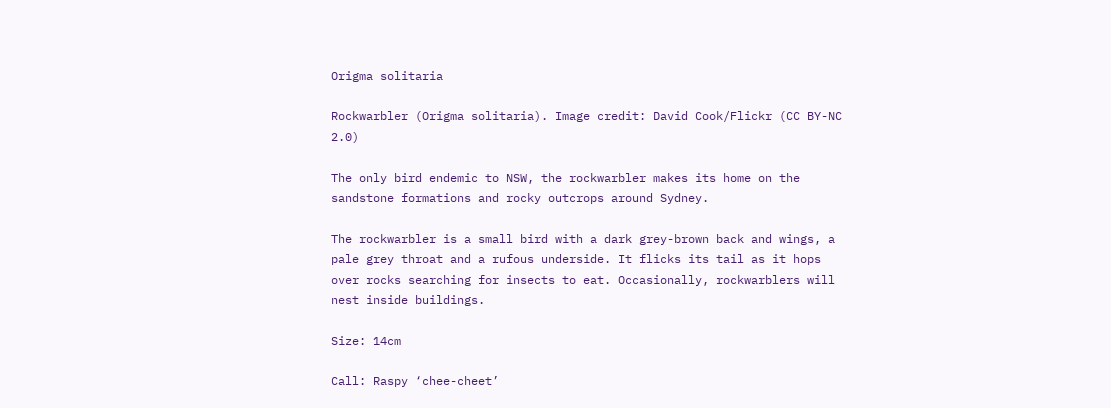Origma solitaria

Rockwarbler (Origma solitaria). Image credit: David Cook/Flickr (CC BY-NC 2.0)

The only bird endemic to NSW, the rockwarbler makes its home on the sandstone formations and rocky outcrops around Sydney.

The rockwarbler is a small bird with a dark grey-brown back and wings, a pale grey throat and a rufous underside. It flicks its tail as it hops over rocks searching for insects to eat. Occasionally, rockwarblers will nest inside buildings.

Size: 14cm

Call: Raspy ‘chee-cheet’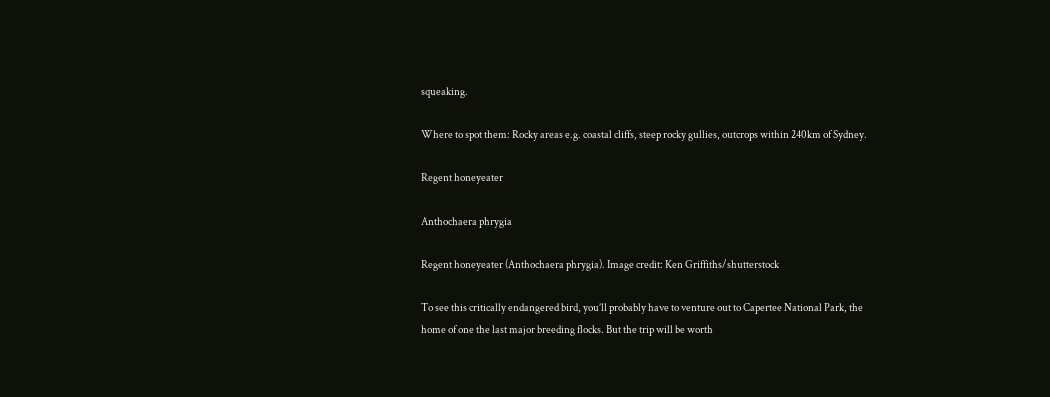squeaking.

Where to spot them: Rocky areas e.g. coastal cliffs, steep rocky gullies, outcrops within 240km of Sydney.

Regent honeyeater

Anthochaera phrygia

Regent honeyeater (Anthochaera phrygia). Image credit: Ken Griffiths/shutterstock

To see this critically endangered bird, you’ll probably have to venture out to Capertee National Park, the home of one the last major breeding flocks. But the trip will be worth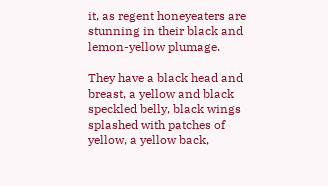it, as regent honeyeaters are stunning in their black and lemon-yellow plumage.

They have a black head and breast, a yellow and black speckled belly, black wings splashed with patches of yellow, a yellow back,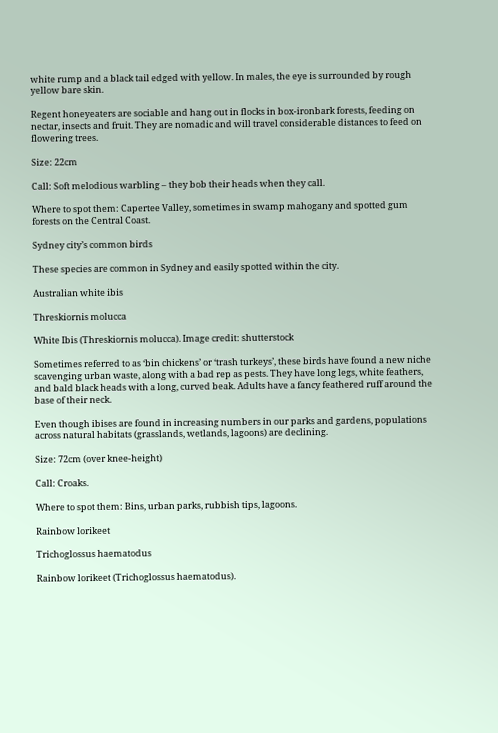white rump and a black tail edged with yellow. In males, the eye is surrounded by rough yellow bare skin.

Regent honeyeaters are sociable and hang out in flocks in box-ironbark forests, feeding on nectar, insects and fruit. They are nomadic and will travel considerable distances to feed on flowering trees.

Size: 22cm

Call: Soft melodious warbling – they bob their heads when they call.

Where to spot them: Capertee Valley, sometimes in swamp mahogany and spotted gum forests on the Central Coast.

Sydney city’s common birds

These species are common in Sydney and easily spotted within the city.

Australian white ibis

Threskiornis molucca

White Ibis (Threskiornis molucca). Image credit: shutterstock

Sometimes referred to as ‘bin chickens’ or ‘trash turkeys’, these birds have found a new niche scavenging urban waste, along with a bad rep as pests. They have long legs, white feathers, and bald black heads with a long, curved beak. Adults have a fancy feathered ruff around the base of their neck.

Even though ibises are found in increasing numbers in our parks and gardens, populations across natural habitats (grasslands, wetlands, lagoons) are declining.

Size: 72cm (over knee-height)

Call: Croaks.

Where to spot them: Bins, urban parks, rubbish tips, lagoons.

Rainbow lorikeet

Trichoglossus haematodus

Rainbow lorikeet (Trichoglossus haematodus).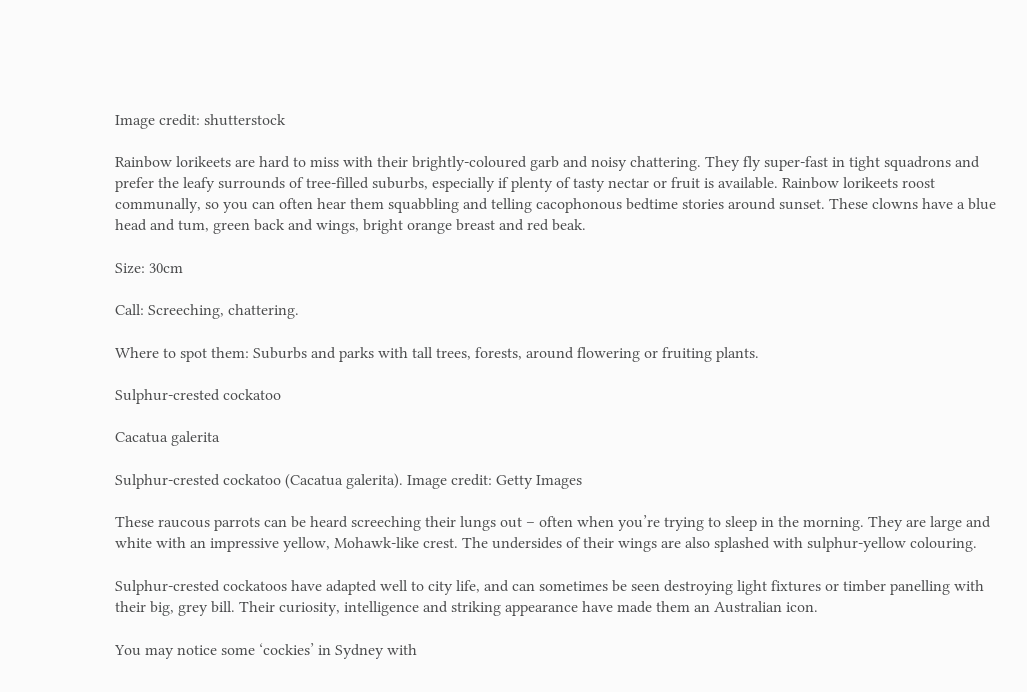Image credit: shutterstock

Rainbow lorikeets are hard to miss with their brightly-coloured garb and noisy chattering. They fly super-fast in tight squadrons and prefer the leafy surrounds of tree-filled suburbs, especially if plenty of tasty nectar or fruit is available. Rainbow lorikeets roost communally, so you can often hear them squabbling and telling cacophonous bedtime stories around sunset. These clowns have a blue head and tum, green back and wings, bright orange breast and red beak.

Size: 30cm

Call: Screeching, chattering.

Where to spot them: Suburbs and parks with tall trees, forests, around flowering or fruiting plants.

Sulphur-crested cockatoo

Cacatua galerita

Sulphur-crested cockatoo (Cacatua galerita). Image credit: Getty Images

These raucous parrots can be heard screeching their lungs out – often when you’re trying to sleep in the morning. They are large and white with an impressive yellow, Mohawk-like crest. The undersides of their wings are also splashed with sulphur-yellow colouring.

Sulphur-crested cockatoos have adapted well to city life, and can sometimes be seen destroying light fixtures or timber panelling with their big, grey bill. Their curiosity, intelligence and striking appearance have made them an Australian icon.

You may notice some ‘cockies’ in Sydney with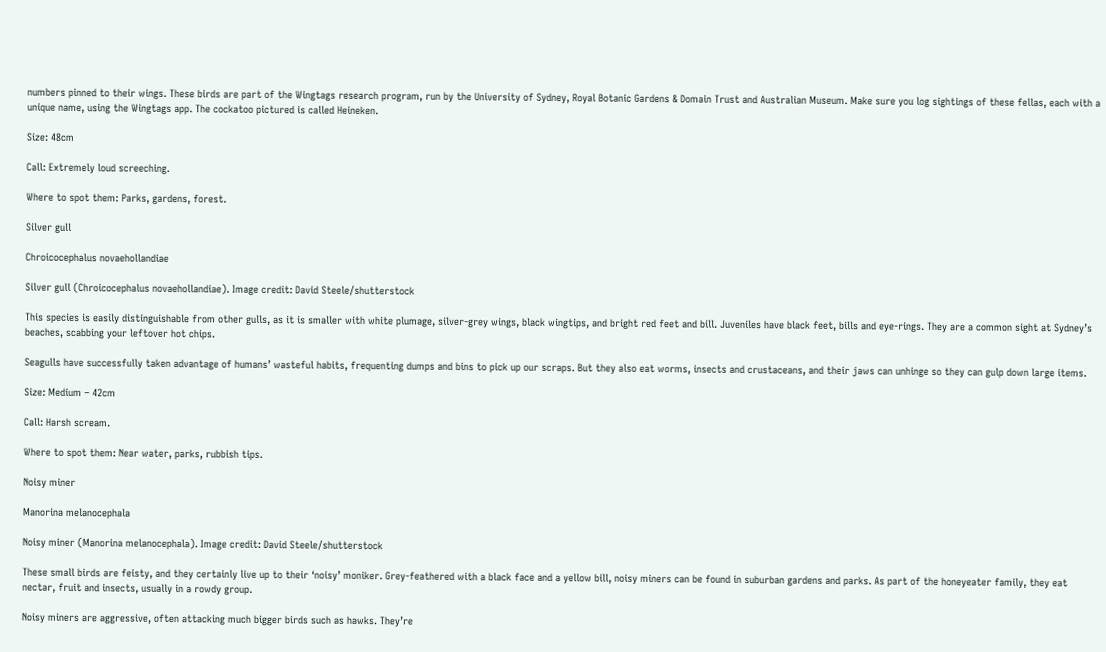numbers pinned to their wings. These birds are part of the Wingtags research program, run by the University of Sydney, Royal Botanic Gardens & Domain Trust and Australian Museum. Make sure you log sightings of these fellas, each with a unique name, using the Wingtags app. The cockatoo pictured is called Heineken.

Size: 48cm

Call: Extremely loud screeching.

Where to spot them: Parks, gardens, forest.

Silver gull

Chroicocephalus novaehollandiae

Silver gull (Chroicocephalus novaehollandiae). Image credit: David Steele/shutterstock

This species is easily distinguishable from other gulls, as it is smaller with white plumage, silver-grey wings, black wingtips, and bright red feet and bill. Juveniles have black feet, bills and eye-rings. They are a common sight at Sydney’s beaches, scabbing your leftover hot chips.

Seagulls have successfully taken advantage of humans’ wasteful habits, frequenting dumps and bins to pick up our scraps. But they also eat worms, insects and crustaceans, and their jaws can unhinge so they can gulp down large items.

Size: Medium – 42cm

Call: Harsh scream.

Where to spot them: Near water, parks, rubbish tips.

Noisy miner

Manorina melanocephala

Noisy miner (Manorina melanocephala). Image credit: David Steele/shutterstock

These small birds are feisty, and they certainly live up to their ‘noisy’ moniker. Grey-feathered with a black face and a yellow bill, noisy miners can be found in suburban gardens and parks. As part of the honeyeater family, they eat nectar, fruit and insects, usually in a rowdy group.

Noisy miners are aggressive, often attacking much bigger birds such as hawks. They’re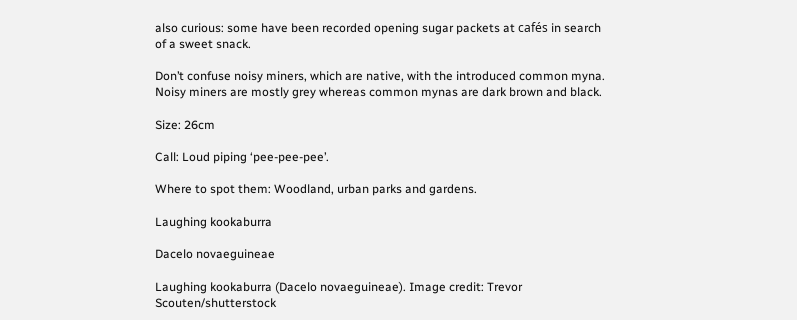also curious: some have been recorded opening sugar packets at cafés in search of a sweet snack.

Don’t confuse noisy miners, which are native, with the introduced common myna. Noisy miners are mostly grey whereas common mynas are dark brown and black.

Size: 26cm

Call: Loud piping ‘pee-pee-pee’.

Where to spot them: Woodland, urban parks and gardens.

Laughing kookaburra

Dacelo novaeguineae

Laughing kookaburra (Dacelo novaeguineae). Image credit: Trevor Scouten/shutterstock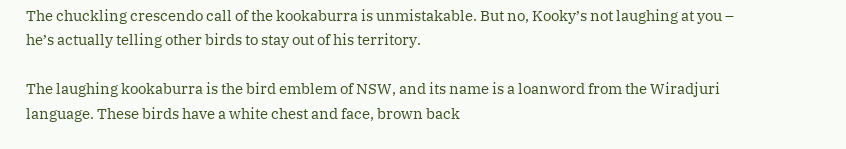The chuckling crescendo call of the kookaburra is unmistakable. But no, Kooky’s not laughing at you – he’s actually telling other birds to stay out of his territory.

The laughing kookaburra is the bird emblem of NSW, and its name is a loanword from the Wiradjuri language. These birds have a white chest and face, brown back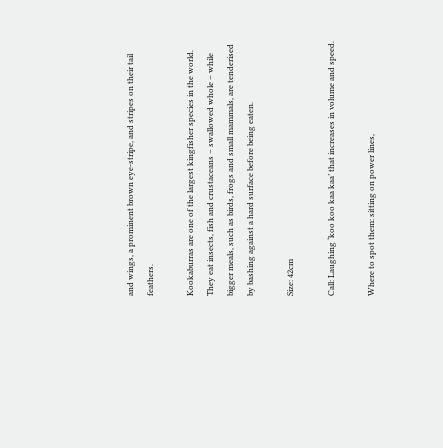and wings, a prominent brown eye-stripe, and stripes on their tail feathers.

Kookaburras are one of the largest kingfisher species in the world. They eat insects, fish and crustaceans – swallowed whole – while bigger meals, such as birds, frogs and small mammals, are tenderised by bashing against a hard surface before being eaten.

Size: 42cm

Call: Laughing ‘koo koo kaa kaa’ that increases in volume and speed.

Where to spot them: sitting on power lines,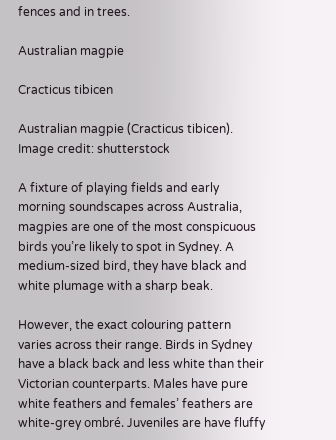fences and in trees.

Australian magpie

Cracticus tibicen

Australian magpie (Cracticus tibicen). Image credit: shutterstock

A fixture of playing fields and early morning soundscapes across Australia, magpies are one of the most conspicuous birds you’re likely to spot in Sydney. A medium-sized bird, they have black and white plumage with a sharp beak.

However, the exact colouring pattern varies across their range. Birds in Sydney have a black back and less white than their Victorian counterparts. Males have pure white feathers and females’ feathers are white-grey ombré. Juveniles are have fluffy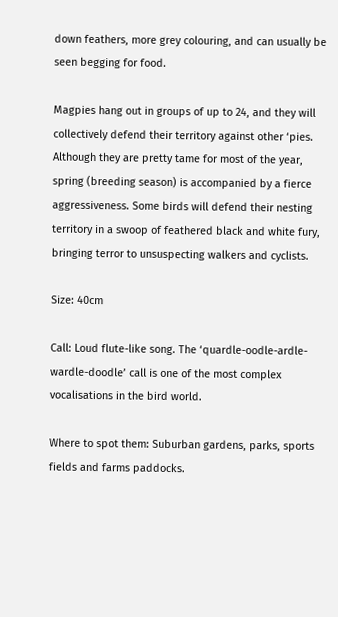down feathers, more grey colouring, and can usually be seen begging for food.

Magpies hang out in groups of up to 24, and they will collectively defend their territory against other ‘pies. Although they are pretty tame for most of the year, spring (breeding season) is accompanied by a fierce aggressiveness. Some birds will defend their nesting territory in a swoop of feathered black and white fury, bringing terror to unsuspecting walkers and cyclists.

Size: 40cm

Call: Loud flute-like song. The ‘quardle-oodle-ardle-wardle-doodle’ call is one of the most complex vocalisations in the bird world.

Where to spot them: Suburban gardens, parks, sports fields and farms paddocks.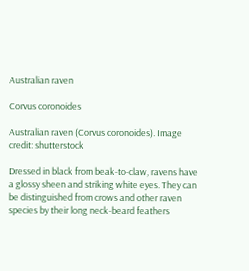Australian raven

Corvus coronoides

Australian raven (Corvus coronoides). Image credit: shutterstock

Dressed in black from beak-to-claw, ravens have a glossy sheen and striking white eyes. They can be distinguished from crows and other raven species by their long neck-beard feathers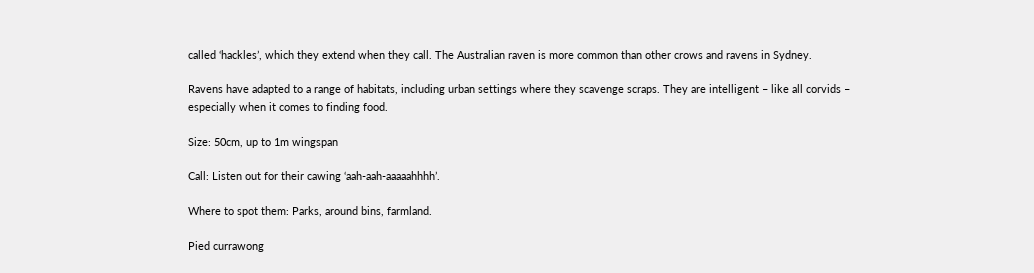called ‘hackles’, which they extend when they call. The Australian raven is more common than other crows and ravens in Sydney.

Ravens have adapted to a range of habitats, including urban settings where they scavenge scraps. They are intelligent – like all corvids – especially when it comes to finding food.

Size: 50cm, up to 1m wingspan

Call: Listen out for their cawing ‘aah-aah-aaaaahhhh’.

Where to spot them: Parks, around bins, farmland.

Pied currawong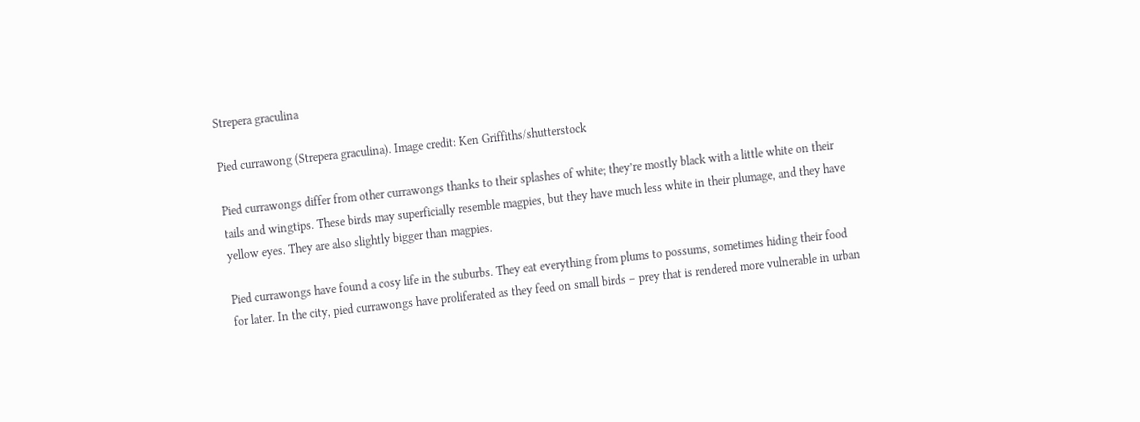Strepera graculina

Pied currawong (Strepera graculina). Image credit: Ken Griffiths/shutterstock

Pied currawongs differ from other currawongs thanks to their splashes of white; they’re mostly black with a little white on their tails and wingtips. These birds may superficially resemble magpies, but they have much less white in their plumage, and they have yellow eyes. They are also slightly bigger than magpies.

Pied currawongs have found a cosy life in the suburbs. They eat everything from plums to possums, sometimes hiding their food for later. In the city, pied currawongs have proliferated as they feed on small birds – prey that is rendered more vulnerable in urban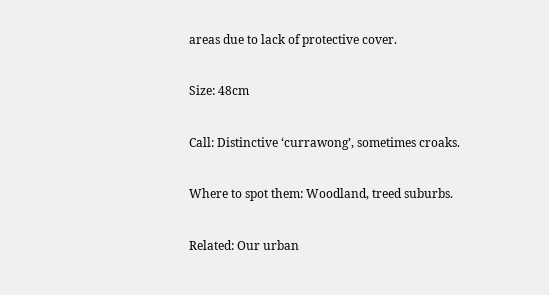areas due to lack of protective cover.

Size: 48cm

Call: Distinctive ‘currawong’, sometimes croaks.

Where to spot them: Woodland, treed suburbs.

Related: Our urban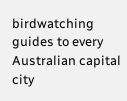birdwatching guides to every Australian capital city